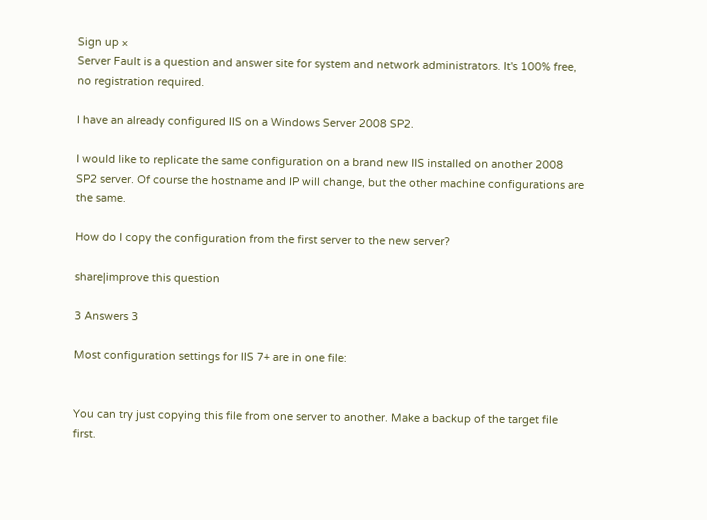Sign up ×
Server Fault is a question and answer site for system and network administrators. It's 100% free, no registration required.

I have an already configured IIS on a Windows Server 2008 SP2.

I would like to replicate the same configuration on a brand new IIS installed on another 2008 SP2 server. Of course the hostname and IP will change, but the other machine configurations are the same.

How do I copy the configuration from the first server to the new server?

share|improve this question

3 Answers 3

Most configuration settings for IIS 7+ are in one file:


You can try just copying this file from one server to another. Make a backup of the target file first.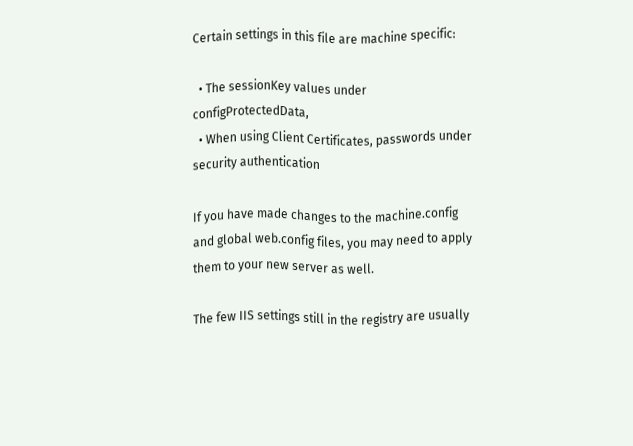Certain settings in this file are machine specific:

  • The sessionKey values under configProtectedData,
  • When using Client Certificates, passwords under security authentication

If you have made changes to the machine.config and global web.config files, you may need to apply them to your new server as well.

The few IIS settings still in the registry are usually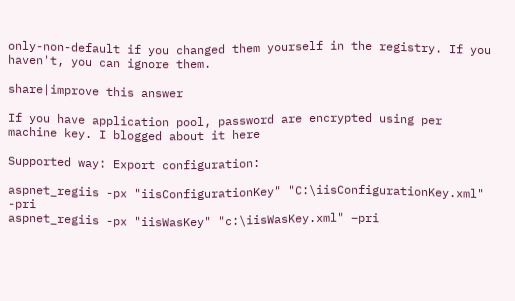only-non-default if you changed them yourself in the registry. If you haven't, you can ignore them.

share|improve this answer

If you have application pool, password are encrypted using per machine key. I blogged about it here

Supported way: Export configuration:

aspnet_regiis -px "iisConfigurationKey" "C:\iisConfigurationKey.xml" -pri
aspnet_regiis -px "iisWasKey" "c:\iisWasKey.xml" –pri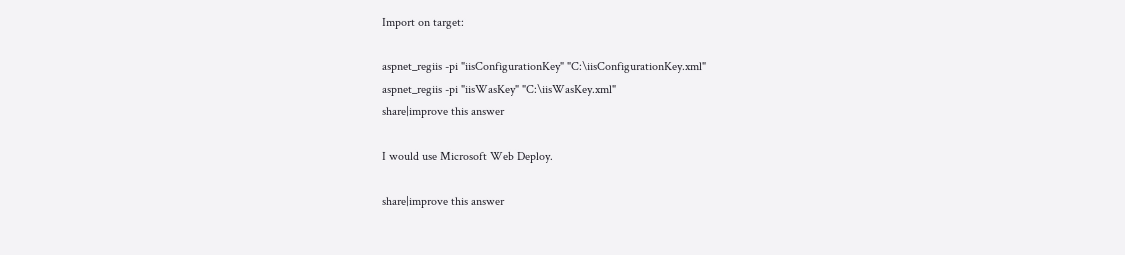Import on target:

aspnet_regiis -pi "iisConfigurationKey" "C:\iisConfigurationKey.xml"
aspnet_regiis -pi "iisWasKey" "C:\iisWasKey.xml"
share|improve this answer

I would use Microsoft Web Deploy.

share|improve this answer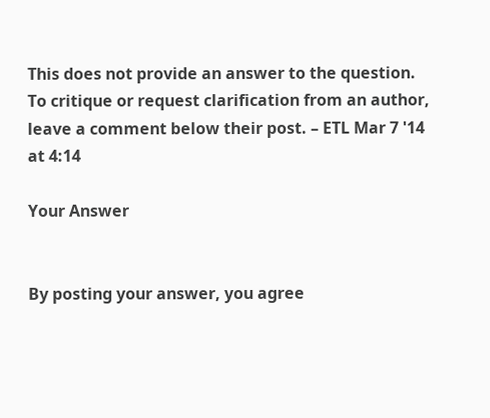This does not provide an answer to the question. To critique or request clarification from an author, leave a comment below their post. – ETL Mar 7 '14 at 4:14

Your Answer


By posting your answer, you agree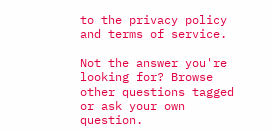to the privacy policy and terms of service.

Not the answer you're looking for? Browse other questions tagged or ask your own question.